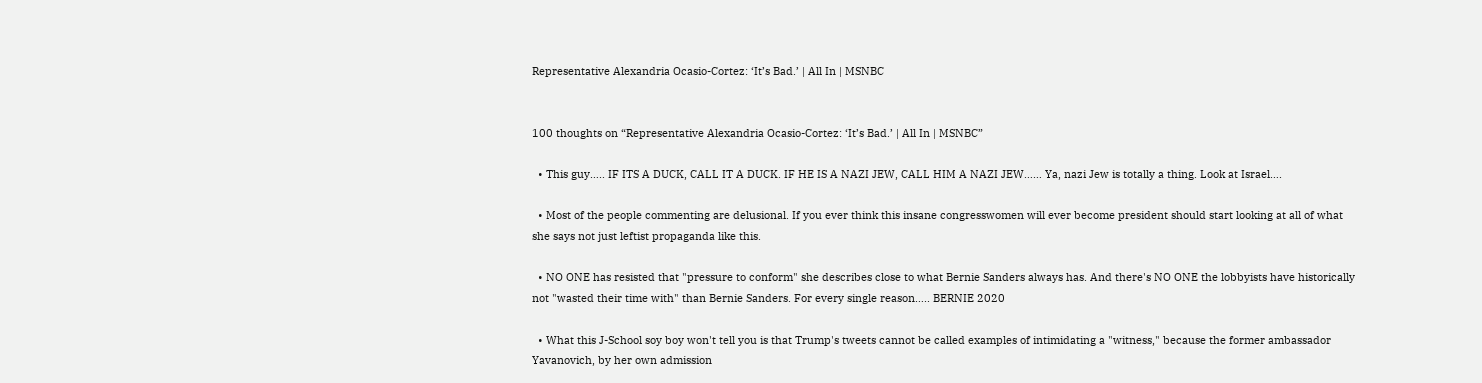Representative Alexandria Ocasio-Cortez: ‘It’s Bad.’ | All In | MSNBC


100 thoughts on “Representative Alexandria Ocasio-Cortez: ‘It’s Bad.’ | All In | MSNBC”

  • This guy….. IF ITS A DUCK, CALL IT A DUCK. IF HE IS A NAZI JEW, CALL HIM A NAZI JEW…… Ya, nazi Jew is totally a thing. Look at Israel….

  • Most of the people commenting are delusional. If you ever think this insane congresswomen will ever become president should start looking at all of what she says not just leftist propaganda like this.

  • NO ONE has resisted that "pressure to conform" she describes close to what Bernie Sanders always has. And there's NO ONE the lobbyists have historically not "wasted their time with" than Bernie Sanders. For every single reason….. BERNIE 2020

  • What this J-School soy boy won't tell you is that Trump's tweets cannot be called examples of intimidating a "witness," because the former ambassador Yavanovich, by her own admission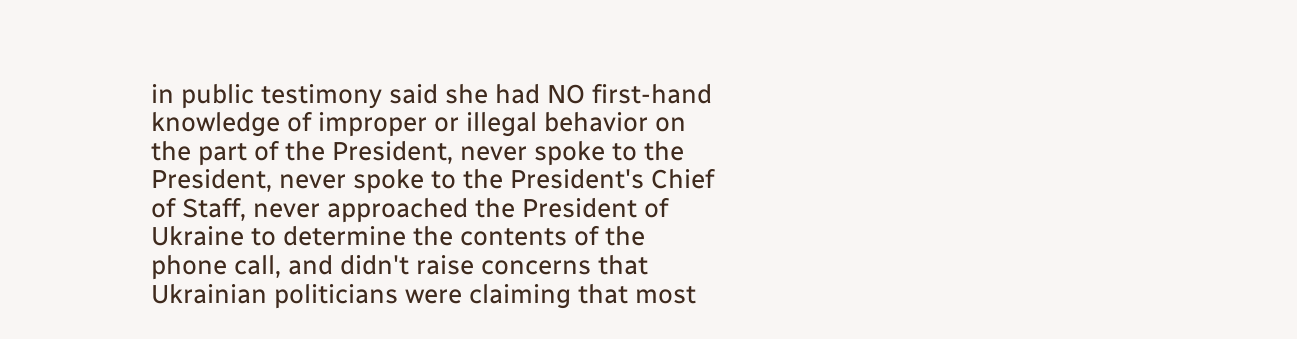in public testimony said she had NO first-hand knowledge of improper or illegal behavior on the part of the President, never spoke to the President, never spoke to the President's Chief of Staff, never approached the President of Ukraine to determine the contents of the phone call, and didn't raise concerns that Ukrainian politicians were claiming that most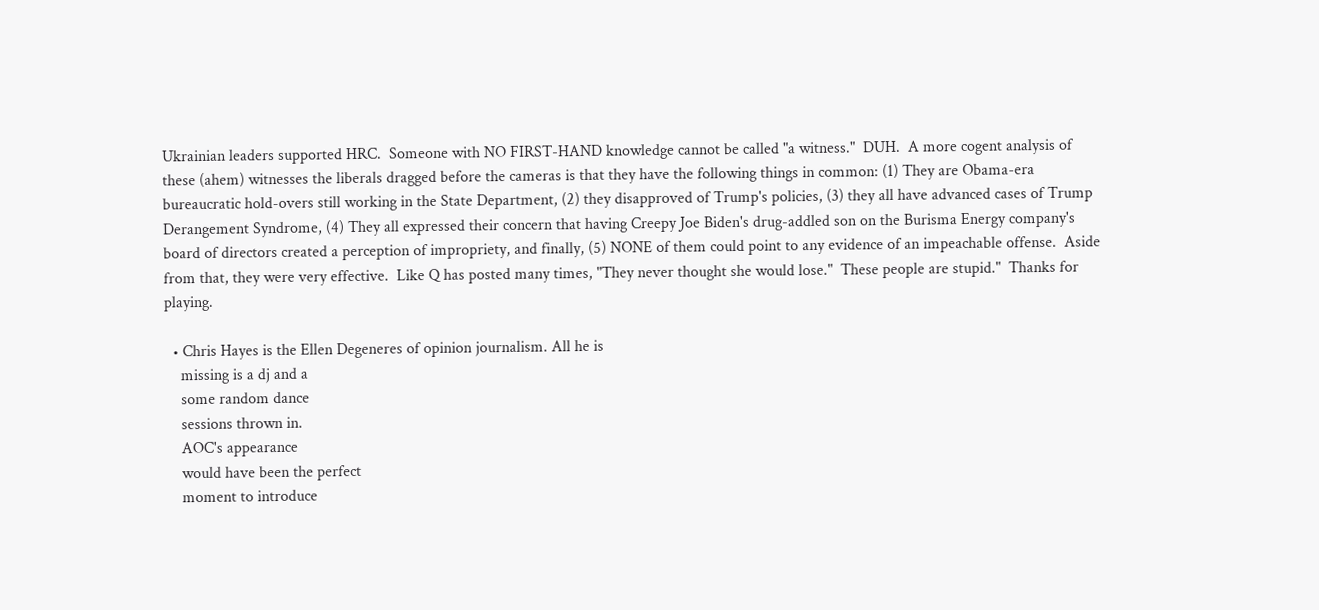Ukrainian leaders supported HRC.  Someone with NO FIRST-HAND knowledge cannot be called "a witness."  DUH.  A more cogent analysis of these (ahem) witnesses the liberals dragged before the cameras is that they have the following things in common: (1) They are Obama-era bureaucratic hold-overs still working in the State Department, (2) they disapproved of Trump's policies, (3) they all have advanced cases of Trump Derangement Syndrome, (4) They all expressed their concern that having Creepy Joe Biden's drug-addled son on the Burisma Energy company's board of directors created a perception of impropriety, and finally, (5) NONE of them could point to any evidence of an impeachable offense.  Aside from that, they were very effective.  Like Q has posted many times, "They never thought she would lose."  These people are stupid."  Thanks for playing.

  • Chris Hayes is the Ellen Degeneres of opinion journalism. All he is
    missing is a dj and a
    some random dance
    sessions thrown in.
    AOC's appearance
    would have been the perfect
    moment to introduce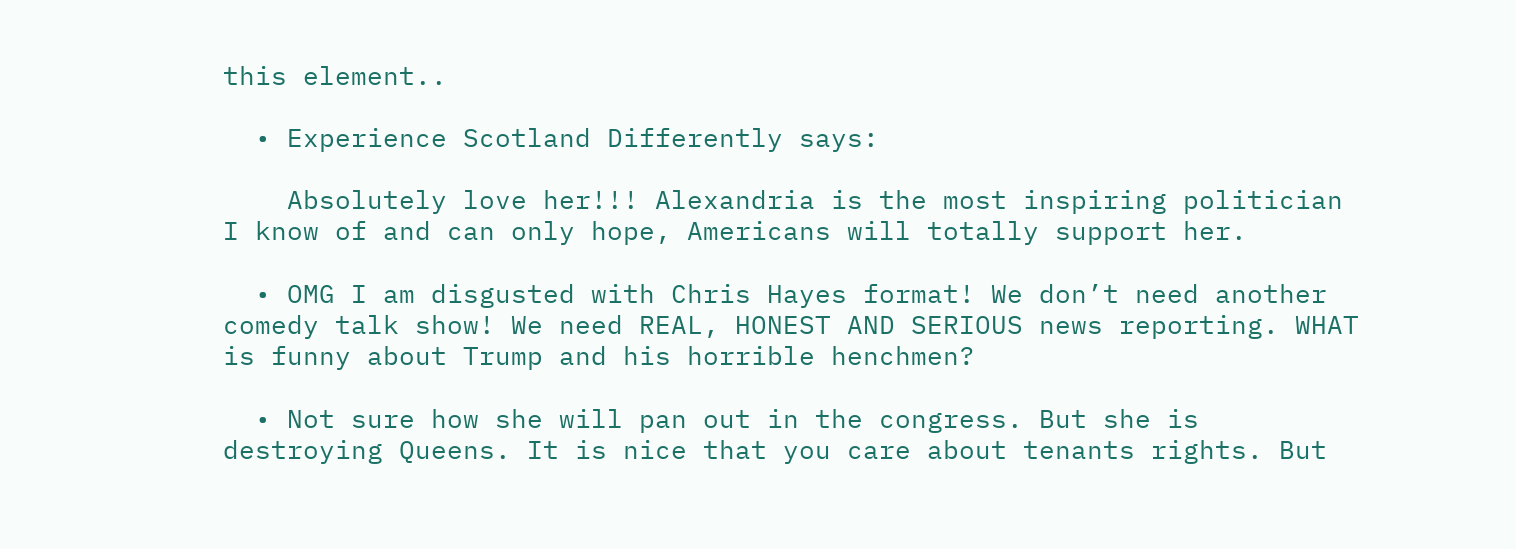this element..

  • Experience Scotland Differently says:

    Absolutely love her!!! Alexandria is the most inspiring politician I know of and can only hope, Americans will totally support her.

  • OMG I am disgusted with Chris Hayes format! We don’t need another comedy talk show! We need REAL, HONEST AND SERIOUS news reporting. WHAT is funny about Trump and his horrible henchmen?

  • Not sure how she will pan out in the congress. But she is destroying Queens. It is nice that you care about tenants rights. But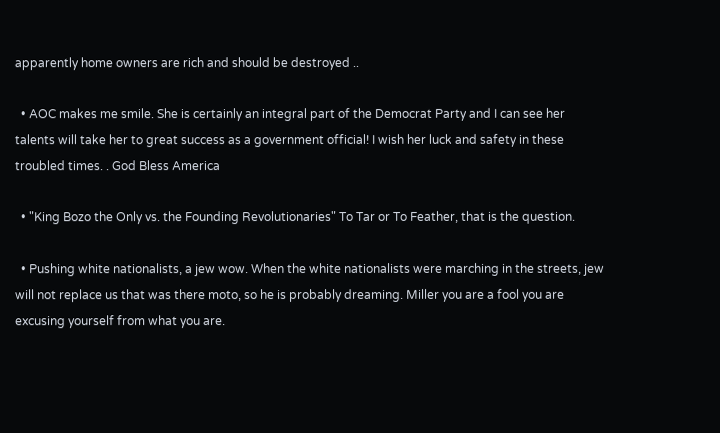apparently home owners are rich and should be destroyed ..

  • AOC makes me smile. She is certainly an integral part of the Democrat Party and I can see her talents will take her to great success as a government official! I wish her luck and safety in these troubled times. . God Bless America

  • "King Bozo the Only vs. the Founding Revolutionaries" To Tar or To Feather, that is the question.

  • Pushing white nationalists, a jew wow. When the white nationalists were marching in the streets, jew will not replace us that was there moto, so he is probably dreaming. Miller you are a fool you are excusing yourself from what you are.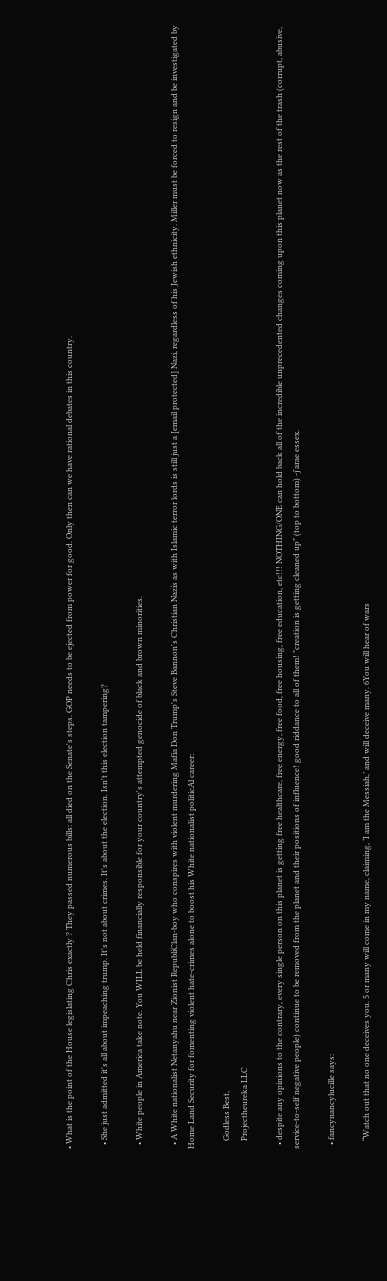• What is the point of the House legislating Chris exactly ? They passed numerous bills: all died on the Senate's steps. GOP needs to be ejected from power for good. Only then can we have rational debates in this country.

  • She just admitted it's all about impeaching trump. It's not about crimes. It's about the election. Isn't this election tampering?

  • White people in America take note. You WILL be held financially responsible for your country's attempted genocide of black and brown minorities.

  • A White nationalist Netanyahu near Zionist RepubliClan-boy who conspires with violent murdering Mafia Don Trump's Steve Bannon's Christian Nazis as with Islamic terror lords is still just a [email protected] Nazi, regardless of his Jewish ethnicity. Miller must be forced to resign and be investigated by Home Land Security for fomenting violent hate-crimes alone to boost his White nationalist politicAl career:

    Godless Best,
    Projectheureka LLC

  • despite any opinions to the contrary, every single person on this planet is getting free healthcare, free energy, free food, free housing, free education, etc!!! NOTHING/ONE can hold back all of the incredible unprecedented changes coming upon this planet now as the rest of the trash (corrupt, abusive, service-to-self negative people) continue to be removed from the planet and their positions of influence! good riddance to all of them! "creation is getting cleaned up" (top to bottom) -j'arae essex.

  • fancynancylucille says:

    “Watch out that no one deceives you. 5 or many will come in my name, claiming, ‘I am the Messiah,’ and will deceive many. 6You will hear of wars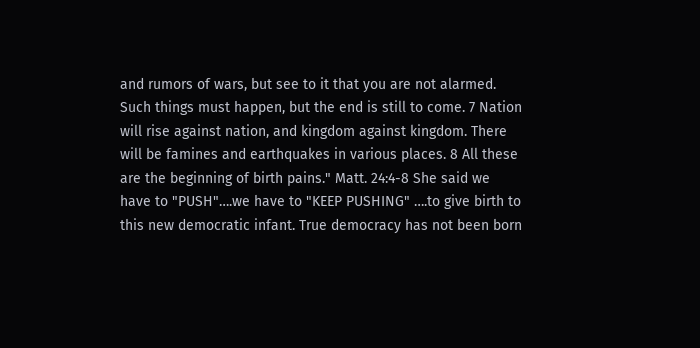and rumors of wars, but see to it that you are not alarmed. Such things must happen, but the end is still to come. 7 Nation will rise against nation, and kingdom against kingdom. There will be famines and earthquakes in various places. 8 All these are the beginning of birth pains." Matt. 24:4-8 She said we have to "PUSH"….we have to "KEEP PUSHING" ….to give birth to this new democratic infant. True democracy has not been born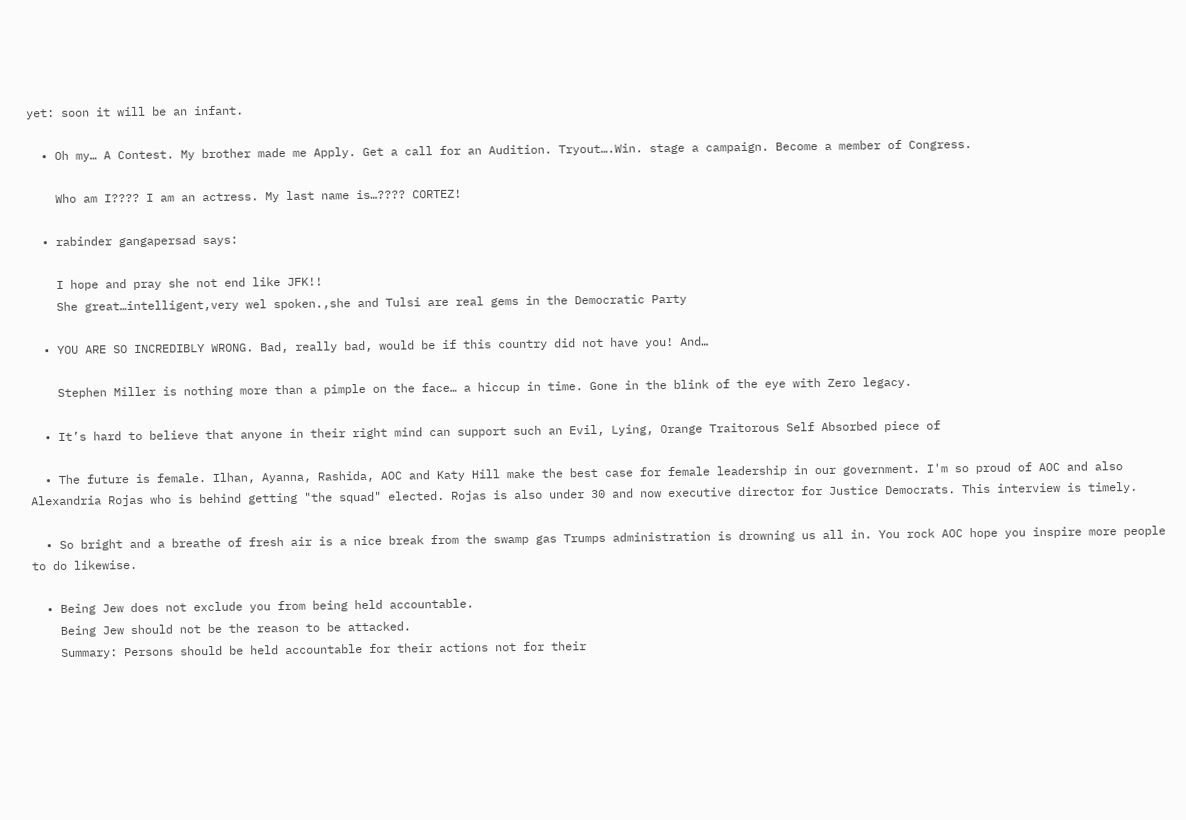yet: soon it will be an infant.

  • Oh my… A Contest. My brother made me Apply. Get a call for an Audition. Tryout….Win. stage a campaign. Become a member of Congress.

    Who am I???? I am an actress. My last name is…???? CORTEZ!

  • rabinder gangapersad says:

    I hope and pray she not end like JFK!!
    She great…intelligent,very wel spoken.,she and Tulsi are real gems in the Democratic Party

  • YOU ARE SO INCREDIBLY WRONG. Bad, really bad, would be if this country did not have you! And…

    Stephen Miller is nothing more than a pimple on the face… a hiccup in time. Gone in the blink of the eye with Zero legacy.

  • It’s hard to believe that anyone in their right mind can support such an Evil, Lying, Orange Traitorous Self Absorbed piece of

  • The future is female. Ilhan, Ayanna, Rashida, AOC and Katy Hill make the best case for female leadership in our government. I'm so proud of AOC and also Alexandria Rojas who is behind getting "the squad" elected. Rojas is also under 30 and now executive director for Justice Democrats. This interview is timely.

  • So bright and a breathe of fresh air is a nice break from the swamp gas Trumps administration is drowning us all in. You rock AOC hope you inspire more people to do likewise.

  • Being Jew does not exclude you from being held accountable.
    Being Jew should not be the reason to be attacked.
    Summary: Persons should be held accountable for their actions not for their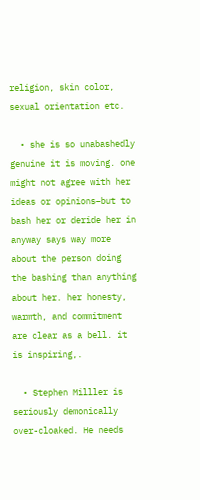religion, skin color, sexual orientation etc.

  • she is so unabashedly genuine it is moving. one might not agree with her ideas or opinions–but to bash her or deride her in anyway says way more about the person doing the bashing than anything about her. her honesty, warmth, and commitment are clear as a bell. it is inspiring,.

  • Stephen Milller is seriously demonically over-cloaked. He needs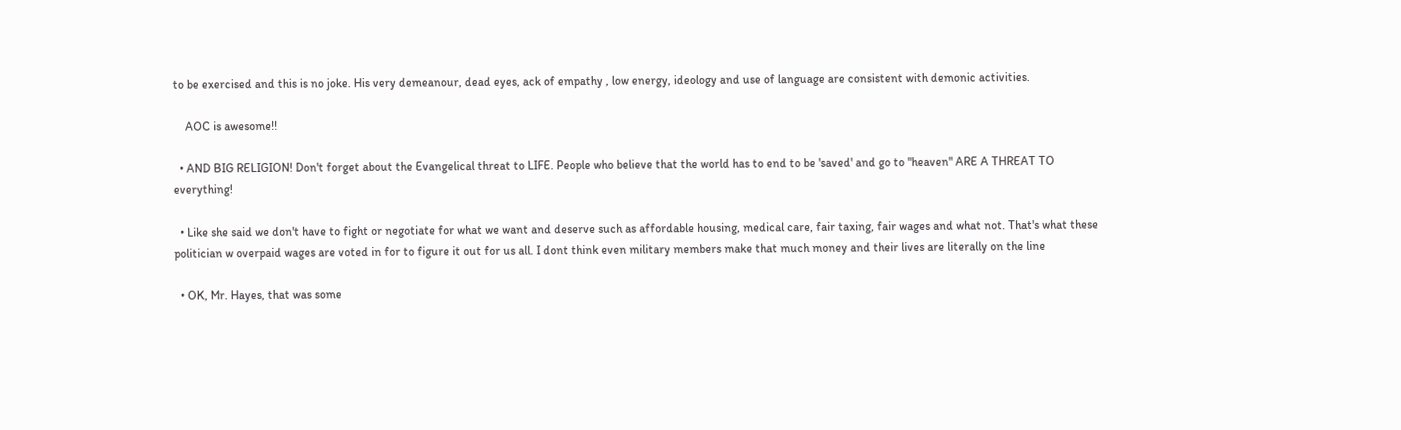to be exercised and this is no joke. His very demeanour, dead eyes, ack of empathy , low energy, ideology and use of language are consistent with demonic activities.

    AOC is awesome!!

  • AND BIG RELIGION! Don't forget about the Evangelical threat to LIFE. People who believe that the world has to end to be 'saved' and go to "heaven" ARE A THREAT TO everything!

  • Like she said we don't have to fight or negotiate for what we want and deserve such as affordable housing, medical care, fair taxing, fair wages and what not. That's what these politician w overpaid wages are voted in for to figure it out for us all. I dont think even military members make that much money and their lives are literally on the line

  • OK, Mr. Hayes, that was some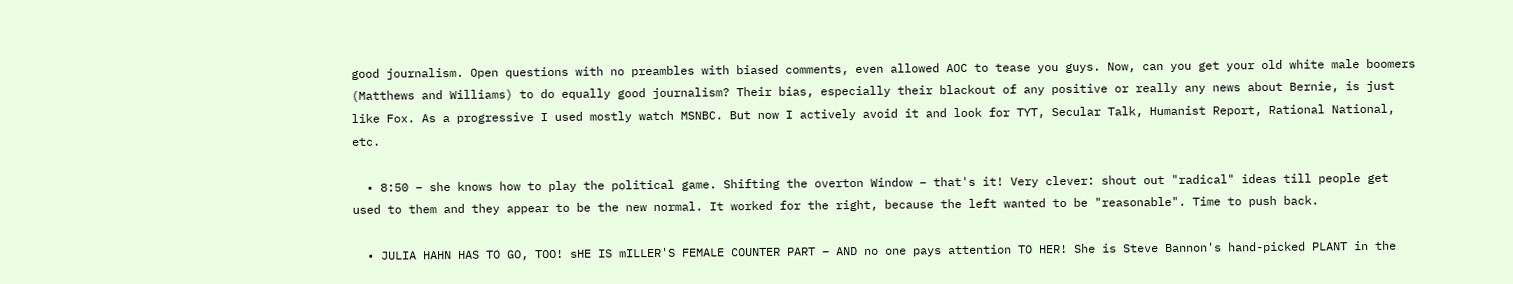good journalism. Open questions with no preambles with biased comments, even allowed AOC to tease you guys. Now, can you get your old white male boomers (Matthews and Williams) to do equally good journalism? Their bias, especially their blackout of any positive or really any news about Bernie, is just like Fox. As a progressive I used mostly watch MSNBC. But now I actively avoid it and look for TYT, Secular Talk, Humanist Report, Rational National, etc.

  • 8:50 – she knows how to play the political game. Shifting the overton Window – that's it! Very clever: shout out "radical" ideas till people get used to them and they appear to be the new normal. It worked for the right, because the left wanted to be "reasonable". Time to push back.

  • JULIA HAHN HAS TO GO, TOO! sHE IS mILLER'S FEMALE COUNTER PART – AND no one pays attention TO HER! She is Steve Bannon's hand-picked PLANT in the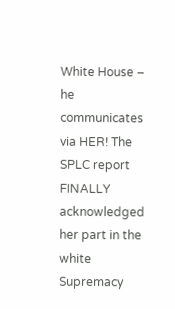White House – he communicates via HER! The SPLC report FINALLY acknowledged her part in the white Supremacy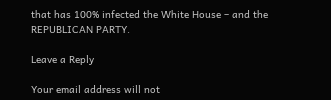that has 100% infected the White House – and the REPUBLICAN PARTY.

Leave a Reply

Your email address will not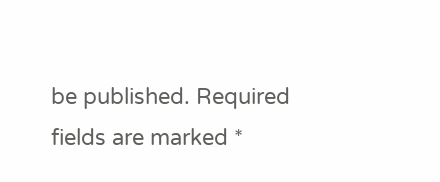be published. Required fields are marked *